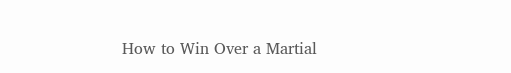How to Win Over a Martial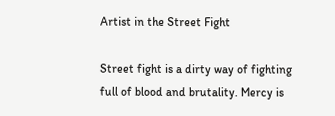Artist in the Street Fight

Street fight is a dirty way of fighting full of blood and brutality. Mercy is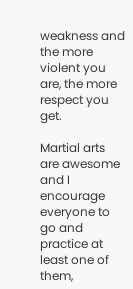weakness and the more violent you are, the more respect you get.

Martial arts are awesome and I encourage everyone to go and practice at least one of them,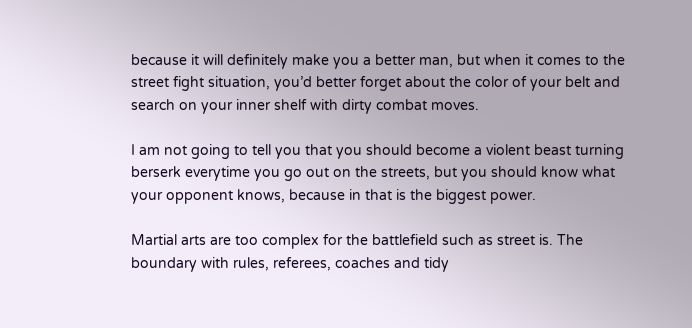because it will definitely make you a better man, but when it comes to the street fight situation, you’d better forget about the color of your belt and search on your inner shelf with dirty combat moves.

I am not going to tell you that you should become a violent beast turning berserk everytime you go out on the streets, but you should know what your opponent knows, because in that is the biggest power.

Martial arts are too complex for the battlefield such as street is. The boundary with rules, referees, coaches and tidy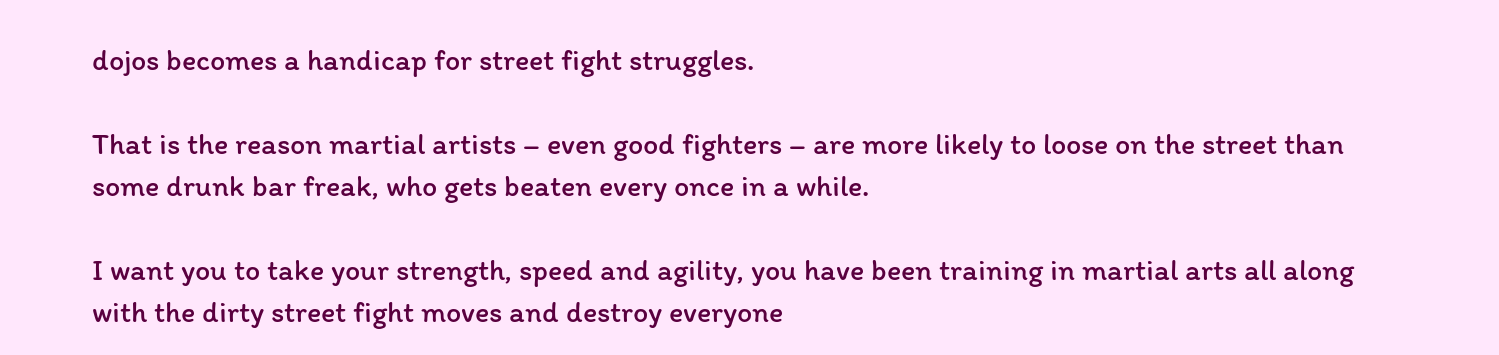dojos becomes a handicap for street fight struggles.

That is the reason martial artists – even good fighters – are more likely to loose on the street than some drunk bar freak, who gets beaten every once in a while.

I want you to take your strength, speed and agility, you have been training in martial arts all along with the dirty street fight moves and destroy everyone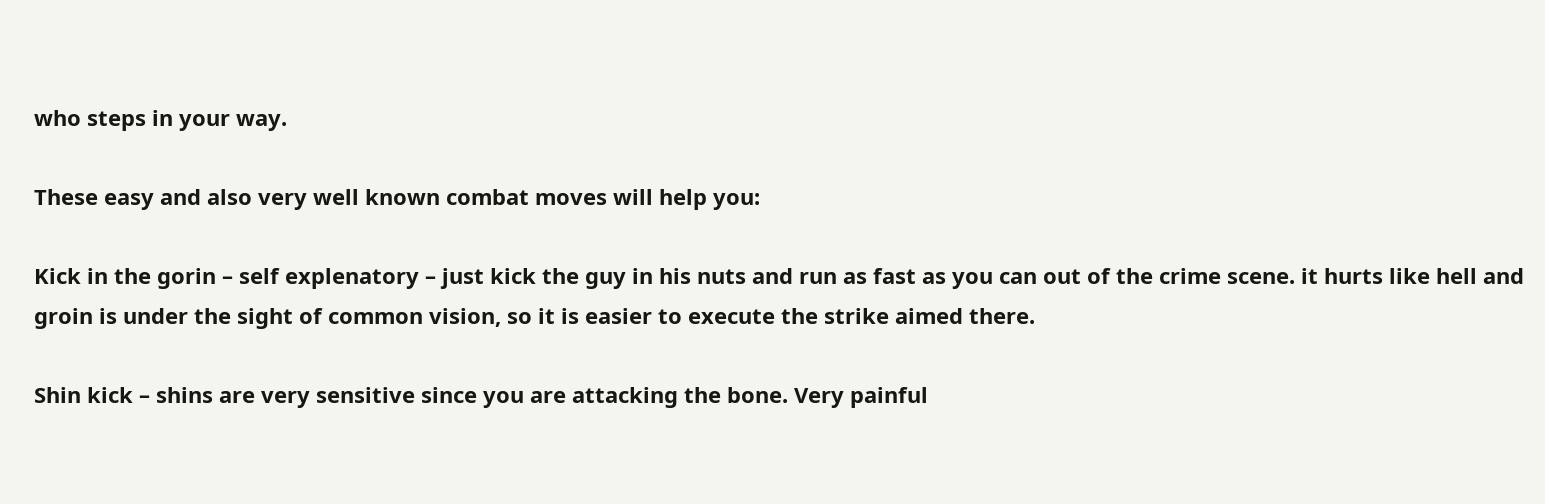who steps in your way.

These easy and also very well known combat moves will help you:

Kick in the gorin – self explenatory – just kick the guy in his nuts and run as fast as you can out of the crime scene. it hurts like hell and groin is under the sight of common vision, so it is easier to execute the strike aimed there.

Shin kick – shins are very sensitive since you are attacking the bone. Very painful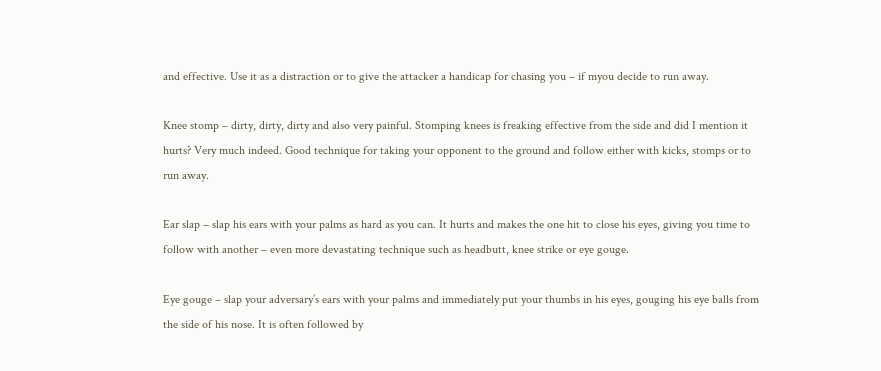and effective. Use it as a distraction or to give the attacker a handicap for chasing you – if myou decide to run away.

Knee stomp – dirty, dirty, dirty and also very painful. Stomping knees is freaking effective from the side and did I mention it hurts? Very much indeed. Good technique for taking your opponent to the ground and follow either with kicks, stomps or to run away.

Ear slap – slap his ears with your palms as hard as you can. It hurts and makes the one hit to close his eyes, giving you time to follow with another – even more devastating technique such as headbutt, knee strike or eye gouge.

Eye gouge – slap your adversary’s ears with your palms and immediately put your thumbs in his eyes, gouging his eye balls from the side of his nose. It is often followed by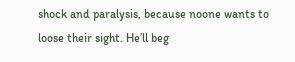shock and paralysis, because noone wants to loose their sight. He’ll beg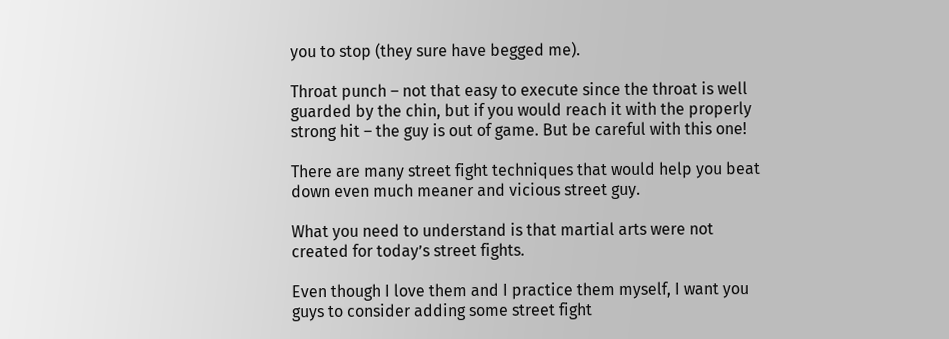you to stop (they sure have begged me).

Throat punch – not that easy to execute since the throat is well guarded by the chin, but if you would reach it with the properly strong hit – the guy is out of game. But be careful with this one!

There are many street fight techniques that would help you beat down even much meaner and vicious street guy.

What you need to understand is that martial arts were not created for today’s street fights.

Even though I love them and I practice them myself, I want you guys to consider adding some street fight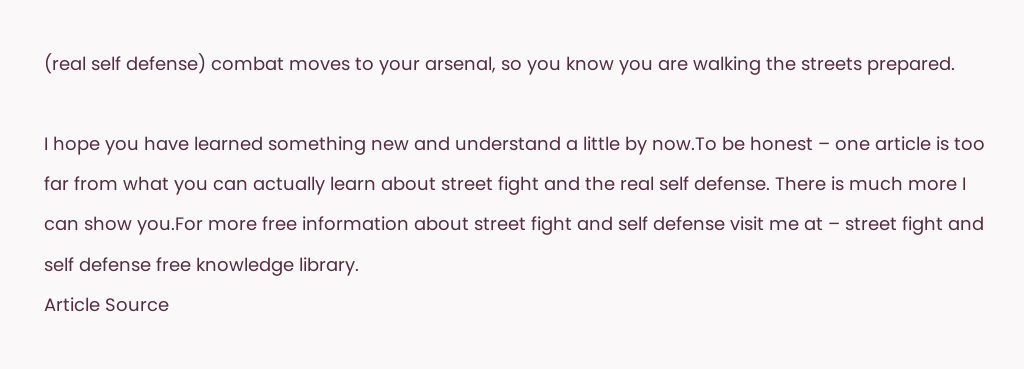(real self defense) combat moves to your arsenal, so you know you are walking the streets prepared.

I hope you have learned something new and understand a little by now.To be honest – one article is too far from what you can actually learn about street fight and the real self defense. There is much more I can show you.For more free information about street fight and self defense visit me at – street fight and self defense free knowledge library.
Article Source